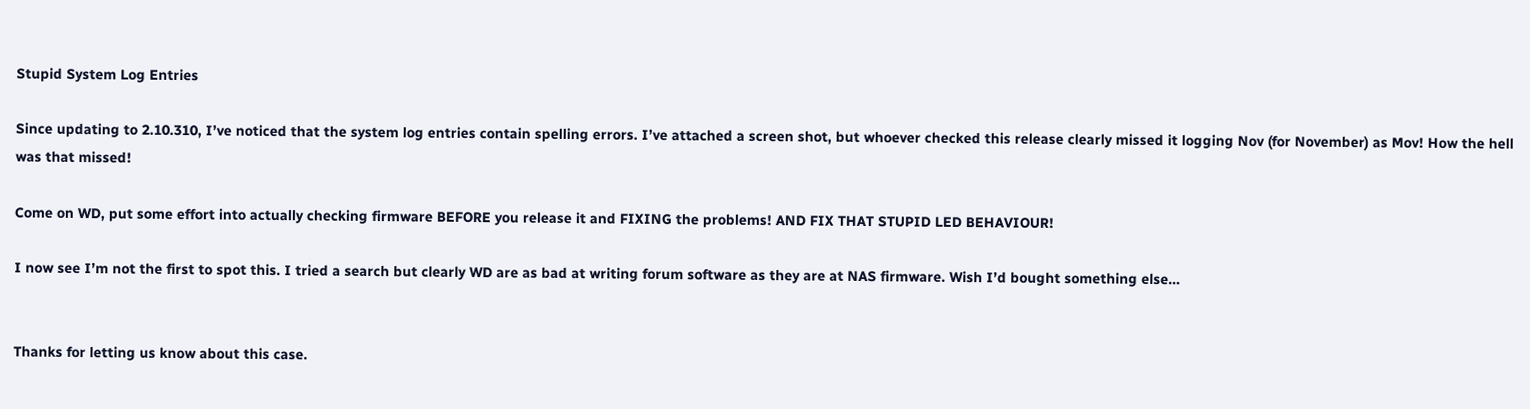Stupid System Log Entries

Since updating to 2.10.310, I’ve noticed that the system log entries contain spelling errors. I’ve attached a screen shot, but whoever checked this release clearly missed it logging Nov (for November) as Mov! How the hell was that missed!

Come on WD, put some effort into actually checking firmware BEFORE you release it and FIXING the problems! AND FIX THAT STUPID LED BEHAVIOUR!

I now see I’m not the first to spot this. I tried a search but clearly WD are as bad at writing forum software as they are at NAS firmware. Wish I’d bought something else…


Thanks for letting us know about this case.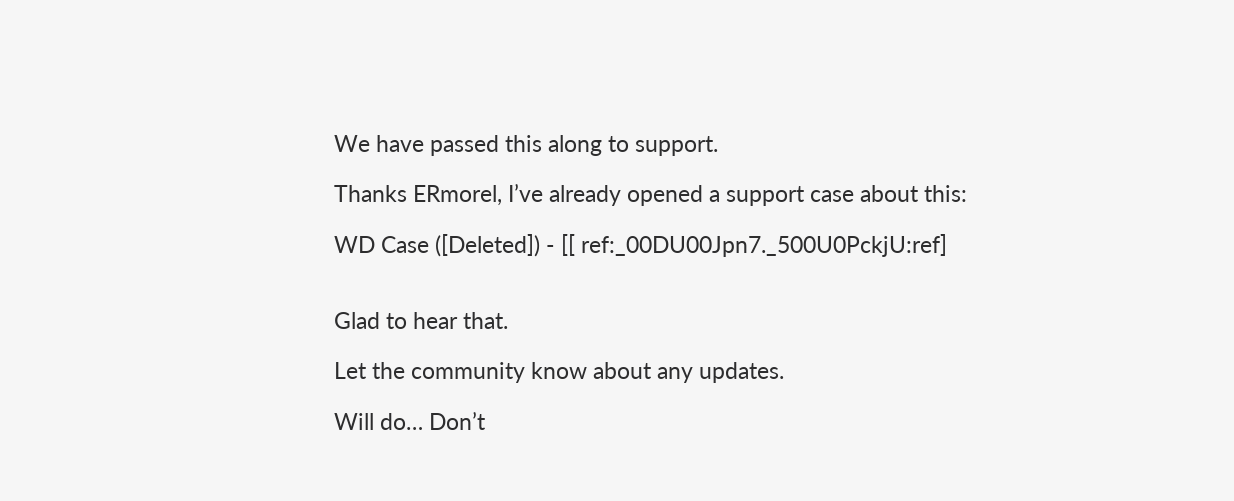We have passed this along to support.

Thanks ERmorel, I’ve already opened a support case about this:

WD Case ([Deleted]) - [[ ref:_00DU00Jpn7._500U0PckjU:ref]


Glad to hear that.

Let the community know about any updates.

Will do… Don’t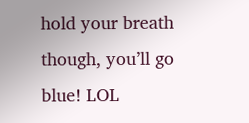hold your breath though, you’ll go blue! LOL